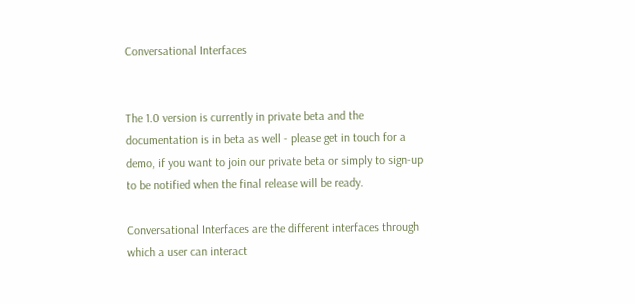Conversational Interfaces


The 1.0 version is currently in private beta and the documentation is in beta as well - please get in touch for a demo, if you want to join our private beta or simply to sign-up to be notified when the final release will be ready.

Conversational Interfaces are the different interfaces through which a user can interact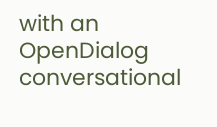with an OpenDialog conversational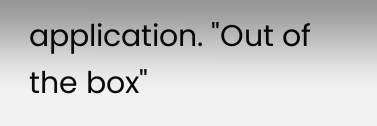application. "Out of the box"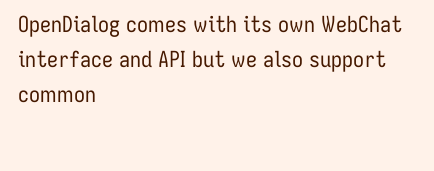OpenDialog comes with its own WebChat interface and API but we also support common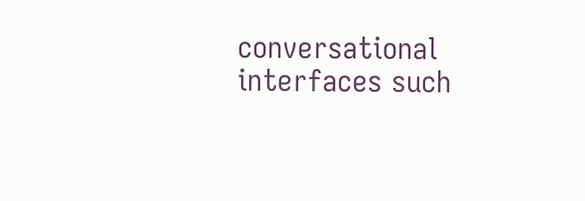conversational interfaces such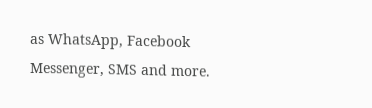as WhatsApp, Facebook Messenger, SMS and more.